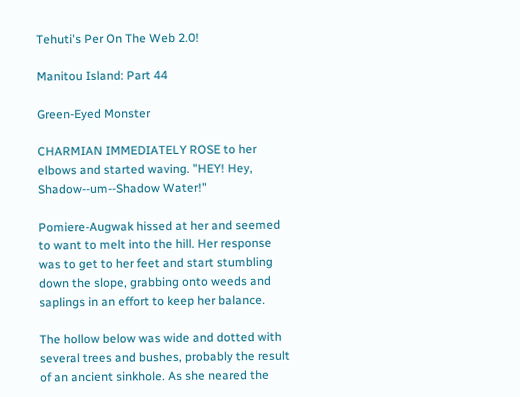Tehuti's Per On The Web 2.0!

Manitou Island: Part 44

Green-Eyed Monster

CHARMIAN IMMEDIATELY ROSE to her elbows and started waving. "HEY! Hey, Shadow--um--Shadow Water!"

Pomiere-Augwak hissed at her and seemed to want to melt into the hill. Her response was to get to her feet and start stumbling down the slope, grabbing onto weeds and saplings in an effort to keep her balance.

The hollow below was wide and dotted with several trees and bushes, probably the result of an ancient sinkhole. As she neared the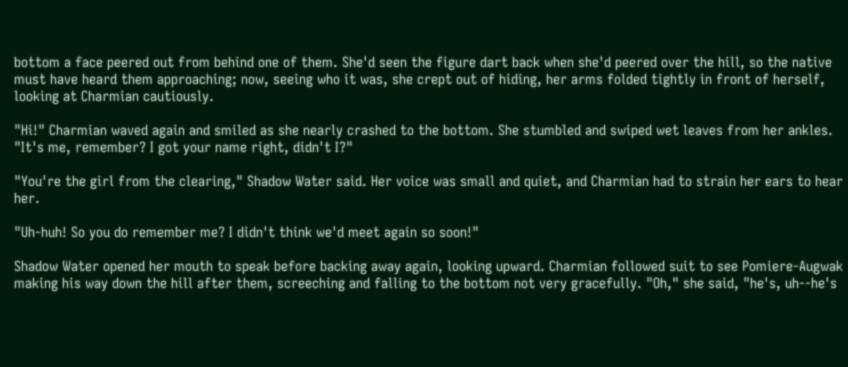bottom a face peered out from behind one of them. She'd seen the figure dart back when she'd peered over the hill, so the native must have heard them approaching; now, seeing who it was, she crept out of hiding, her arms folded tightly in front of herself, looking at Charmian cautiously.

"Hi!" Charmian waved again and smiled as she nearly crashed to the bottom. She stumbled and swiped wet leaves from her ankles. "It's me, remember? I got your name right, didn't I?"

"You're the girl from the clearing," Shadow Water said. Her voice was small and quiet, and Charmian had to strain her ears to hear her.

"Uh-huh! So you do remember me? I didn't think we'd meet again so soon!"

Shadow Water opened her mouth to speak before backing away again, looking upward. Charmian followed suit to see Pomiere-Augwak making his way down the hill after them, screeching and falling to the bottom not very gracefully. "Oh," she said, "he's, uh--he's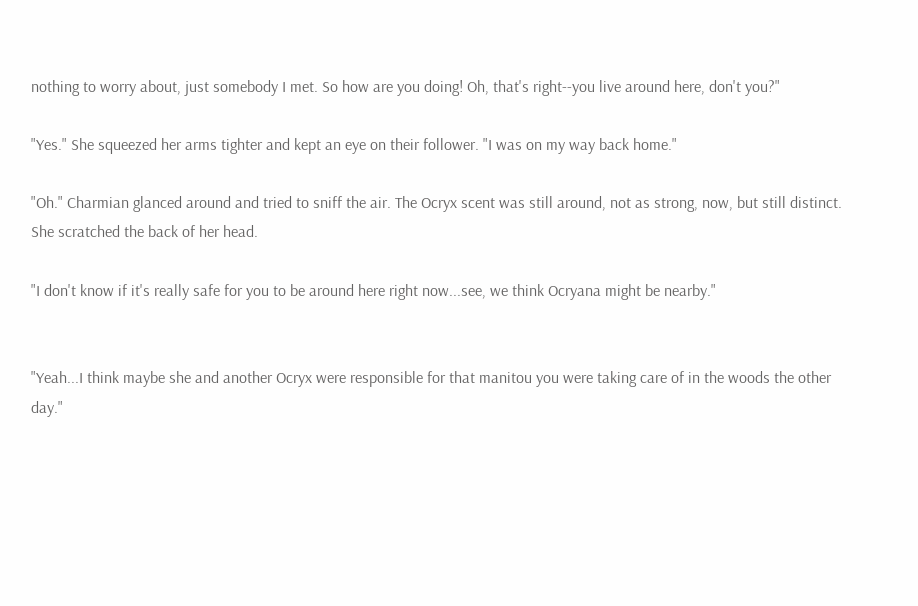nothing to worry about, just somebody I met. So how are you doing! Oh, that's right--you live around here, don't you?"

"Yes." She squeezed her arms tighter and kept an eye on their follower. "I was on my way back home."

"Oh." Charmian glanced around and tried to sniff the air. The Ocryx scent was still around, not as strong, now, but still distinct. She scratched the back of her head.

"I don't know if it's really safe for you to be around here right now...see, we think Ocryana might be nearby."


"Yeah...I think maybe she and another Ocryx were responsible for that manitou you were taking care of in the woods the other day."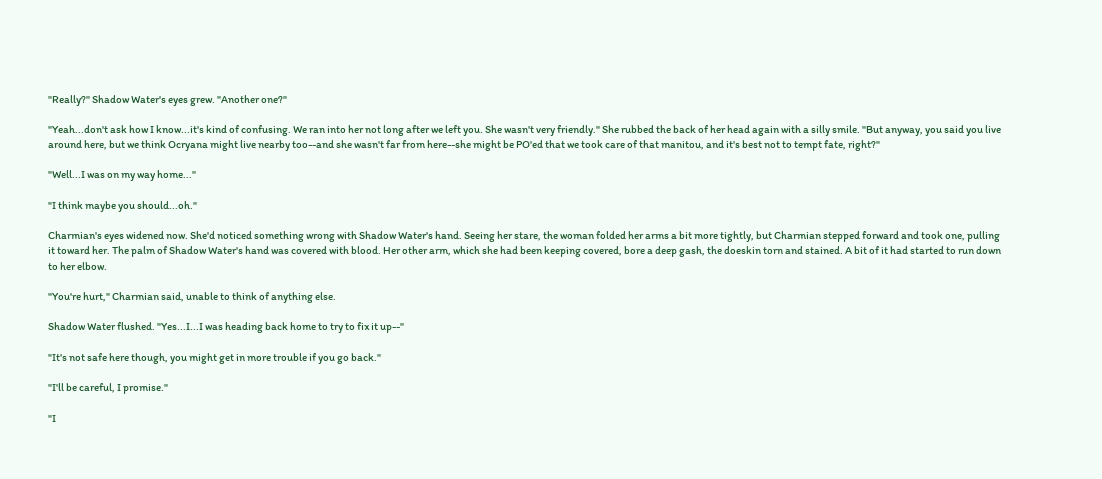"Really?" Shadow Water's eyes grew. "Another one?"

"Yeah...don't ask how I know...it's kind of confusing. We ran into her not long after we left you. She wasn't very friendly." She rubbed the back of her head again with a silly smile. "But anyway, you said you live around here, but we think Ocryana might live nearby too--and she wasn't far from here--she might be PO'ed that we took care of that manitou, and it's best not to tempt fate, right?"

"Well...I was on my way home..."

"I think maybe you should...oh."

Charmian's eyes widened now. She'd noticed something wrong with Shadow Water's hand. Seeing her stare, the woman folded her arms a bit more tightly, but Charmian stepped forward and took one, pulling it toward her. The palm of Shadow Water's hand was covered with blood. Her other arm, which she had been keeping covered, bore a deep gash, the doeskin torn and stained. A bit of it had started to run down to her elbow.

"You're hurt," Charmian said, unable to think of anything else.

Shadow Water flushed. "Yes...I...I was heading back home to try to fix it up--"

"It's not safe here though, you might get in more trouble if you go back."

"I'll be careful, I promise."

"I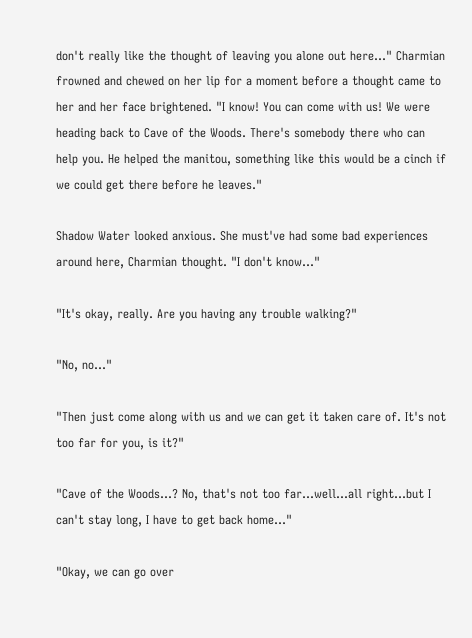don't really like the thought of leaving you alone out here..." Charmian frowned and chewed on her lip for a moment before a thought came to her and her face brightened. "I know! You can come with us! We were heading back to Cave of the Woods. There's somebody there who can help you. He helped the manitou, something like this would be a cinch if we could get there before he leaves."

Shadow Water looked anxious. She must've had some bad experiences around here, Charmian thought. "I don't know..."

"It's okay, really. Are you having any trouble walking?"

"No, no..."

"Then just come along with us and we can get it taken care of. It's not too far for you, is it?"

"Cave of the Woods...? No, that's not too far...well...all right...but I can't stay long, I have to get back home..."

"Okay, we can go over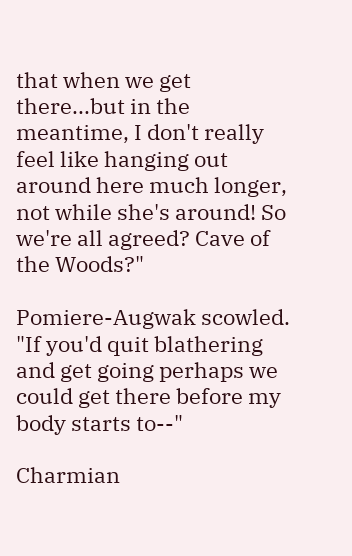that when we get there...but in the meantime, I don't really feel like hanging out around here much longer, not while she's around! So we're all agreed? Cave of the Woods?"

Pomiere-Augwak scowled. "If you'd quit blathering and get going perhaps we could get there before my body starts to--"

Charmian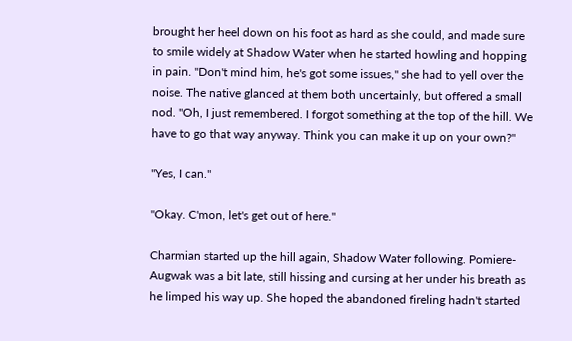brought her heel down on his foot as hard as she could, and made sure to smile widely at Shadow Water when he started howling and hopping in pain. "Don't mind him, he's got some issues," she had to yell over the noise. The native glanced at them both uncertainly, but offered a small nod. "Oh, I just remembered. I forgot something at the top of the hill. We have to go that way anyway. Think you can make it up on your own?"

"Yes, I can."

"Okay. C'mon, let's get out of here."

Charmian started up the hill again, Shadow Water following. Pomiere-Augwak was a bit late, still hissing and cursing at her under his breath as he limped his way up. She hoped the abandoned fireling hadn't started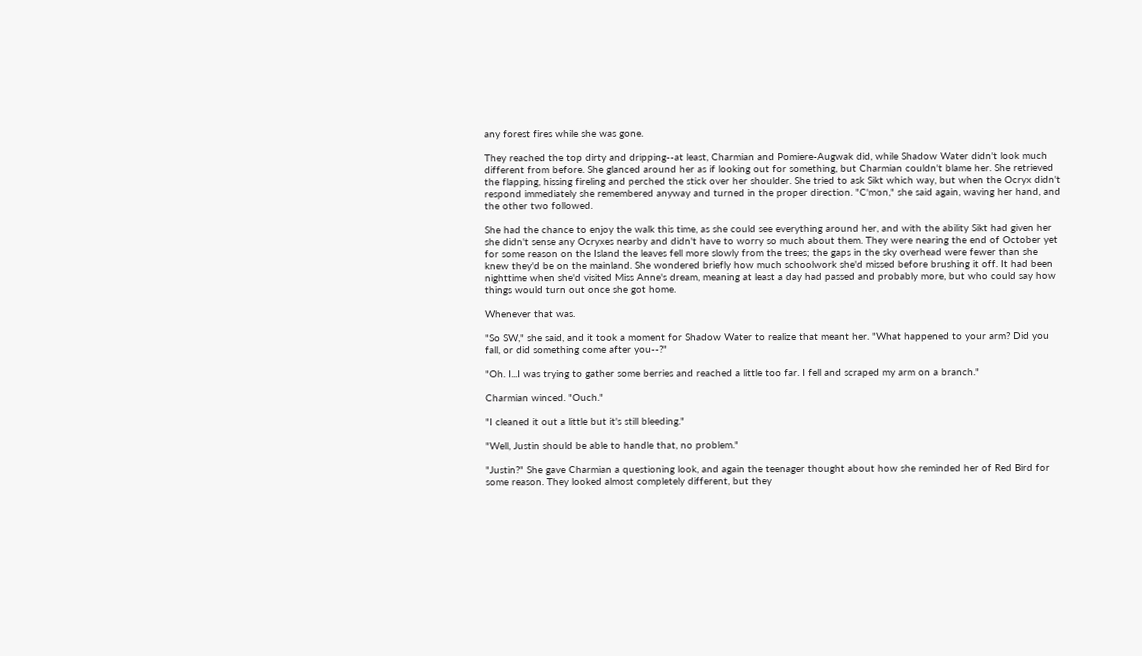any forest fires while she was gone.

They reached the top dirty and dripping--at least, Charmian and Pomiere-Augwak did, while Shadow Water didn't look much different from before. She glanced around her as if looking out for something, but Charmian couldn't blame her. She retrieved the flapping, hissing fireling and perched the stick over her shoulder. She tried to ask Sikt which way, but when the Ocryx didn't respond immediately she remembered anyway and turned in the proper direction. "C'mon," she said again, waving her hand, and the other two followed.

She had the chance to enjoy the walk this time, as she could see everything around her, and with the ability Sikt had given her she didn't sense any Ocryxes nearby and didn't have to worry so much about them. They were nearing the end of October yet for some reason on the Island the leaves fell more slowly from the trees; the gaps in the sky overhead were fewer than she knew they'd be on the mainland. She wondered briefly how much schoolwork she'd missed before brushing it off. It had been nighttime when she'd visited Miss Anne's dream, meaning at least a day had passed and probably more, but who could say how things would turn out once she got home.

Whenever that was.

"So SW," she said, and it took a moment for Shadow Water to realize that meant her. "What happened to your arm? Did you fall, or did something come after you--?"

"Oh. I...I was trying to gather some berries and reached a little too far. I fell and scraped my arm on a branch."

Charmian winced. "Ouch."

"I cleaned it out a little but it's still bleeding."

"Well, Justin should be able to handle that, no problem."

"Justin?" She gave Charmian a questioning look, and again the teenager thought about how she reminded her of Red Bird for some reason. They looked almost completely different, but they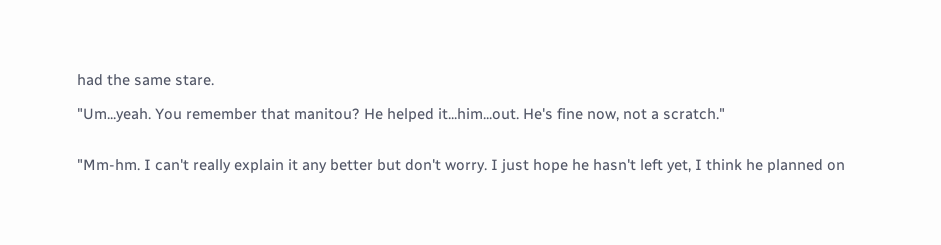had the same stare.

"Um...yeah. You remember that manitou? He helped it...him...out. He's fine now, not a scratch."


"Mm-hm. I can't really explain it any better but don't worry. I just hope he hasn't left yet, I think he planned on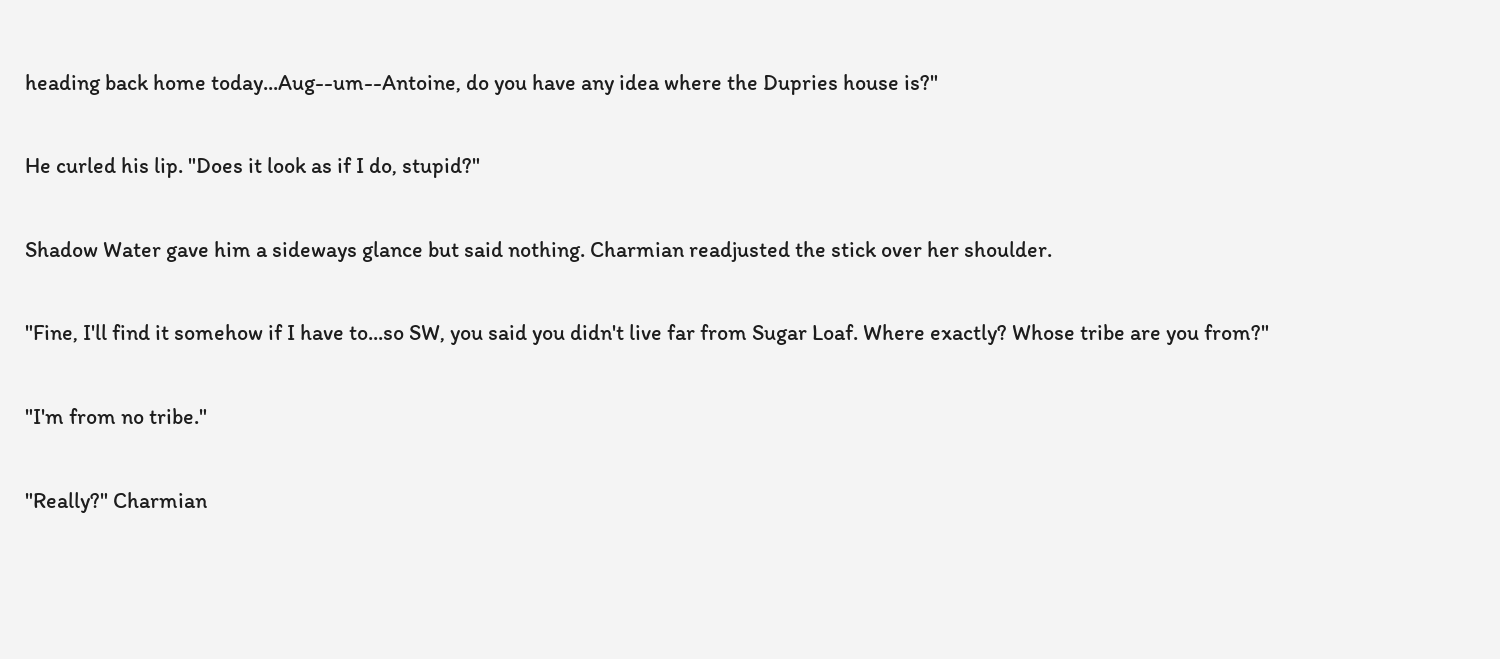heading back home today...Aug--um--Antoine, do you have any idea where the Dupries house is?"

He curled his lip. "Does it look as if I do, stupid?"

Shadow Water gave him a sideways glance but said nothing. Charmian readjusted the stick over her shoulder.

"Fine, I'll find it somehow if I have to...so SW, you said you didn't live far from Sugar Loaf. Where exactly? Whose tribe are you from?"

"I'm from no tribe."

"Really?" Charmian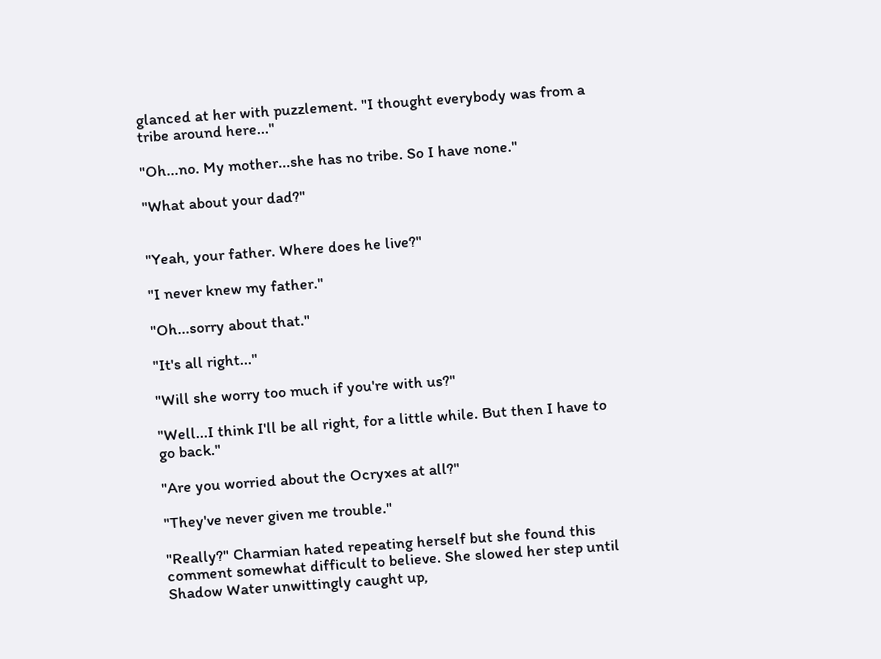glanced at her with puzzlement. "I thought everybody was from a tribe around here..."

"Oh...no. My mother...she has no tribe. So I have none."

"What about your dad?"


"Yeah, your father. Where does he live?"

"I never knew my father."

"Oh...sorry about that."

"It's all right..."

"Will she worry too much if you're with us?"

"Well...I think I'll be all right, for a little while. But then I have to go back."

"Are you worried about the Ocryxes at all?"

"They've never given me trouble."

"Really?" Charmian hated repeating herself but she found this comment somewhat difficult to believe. She slowed her step until Shadow Water unwittingly caught up,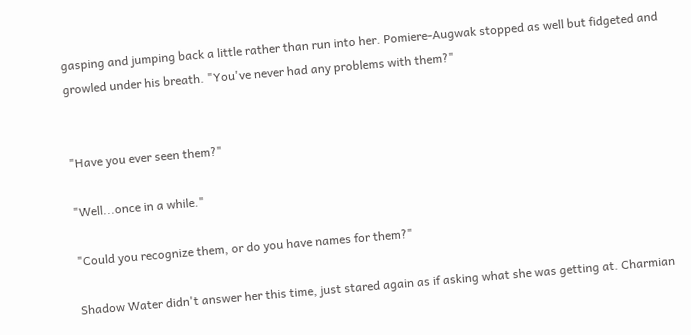gasping and jumping back a little rather than run into her. Pomiere-Augwak stopped as well but fidgeted and growled under his breath. "You've never had any problems with them?"


"Have you ever seen them?"

"Well...once in a while."

"Could you recognize them, or do you have names for them?"

Shadow Water didn't answer her this time, just stared again as if asking what she was getting at. Charmian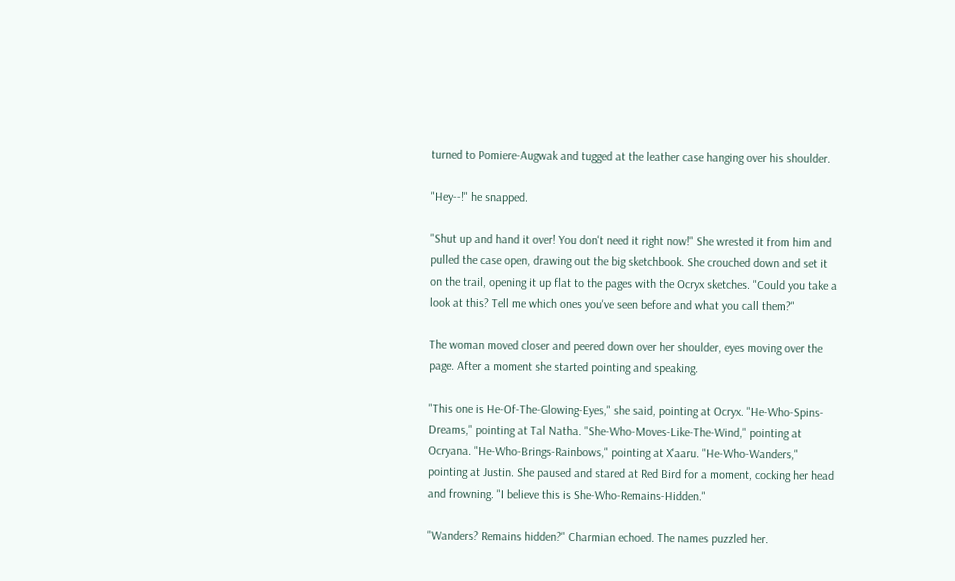turned to Pomiere-Augwak and tugged at the leather case hanging over his shoulder.

"Hey--!" he snapped.

"Shut up and hand it over! You don't need it right now!" She wrested it from him and pulled the case open, drawing out the big sketchbook. She crouched down and set it on the trail, opening it up flat to the pages with the Ocryx sketches. "Could you take a look at this? Tell me which ones you've seen before and what you call them?"

The woman moved closer and peered down over her shoulder, eyes moving over the page. After a moment she started pointing and speaking.

"This one is He-Of-The-Glowing-Eyes," she said, pointing at Ocryx. "He-Who-Spins-Dreams," pointing at Tal Natha. "She-Who-Moves-Like-The-Wind," pointing at Ocryana. "He-Who-Brings-Rainbows," pointing at X'aaru. "He-Who-Wanders," pointing at Justin. She paused and stared at Red Bird for a moment, cocking her head and frowning. "I believe this is She-Who-Remains-Hidden."

"Wanders? Remains hidden?" Charmian echoed. The names puzzled her.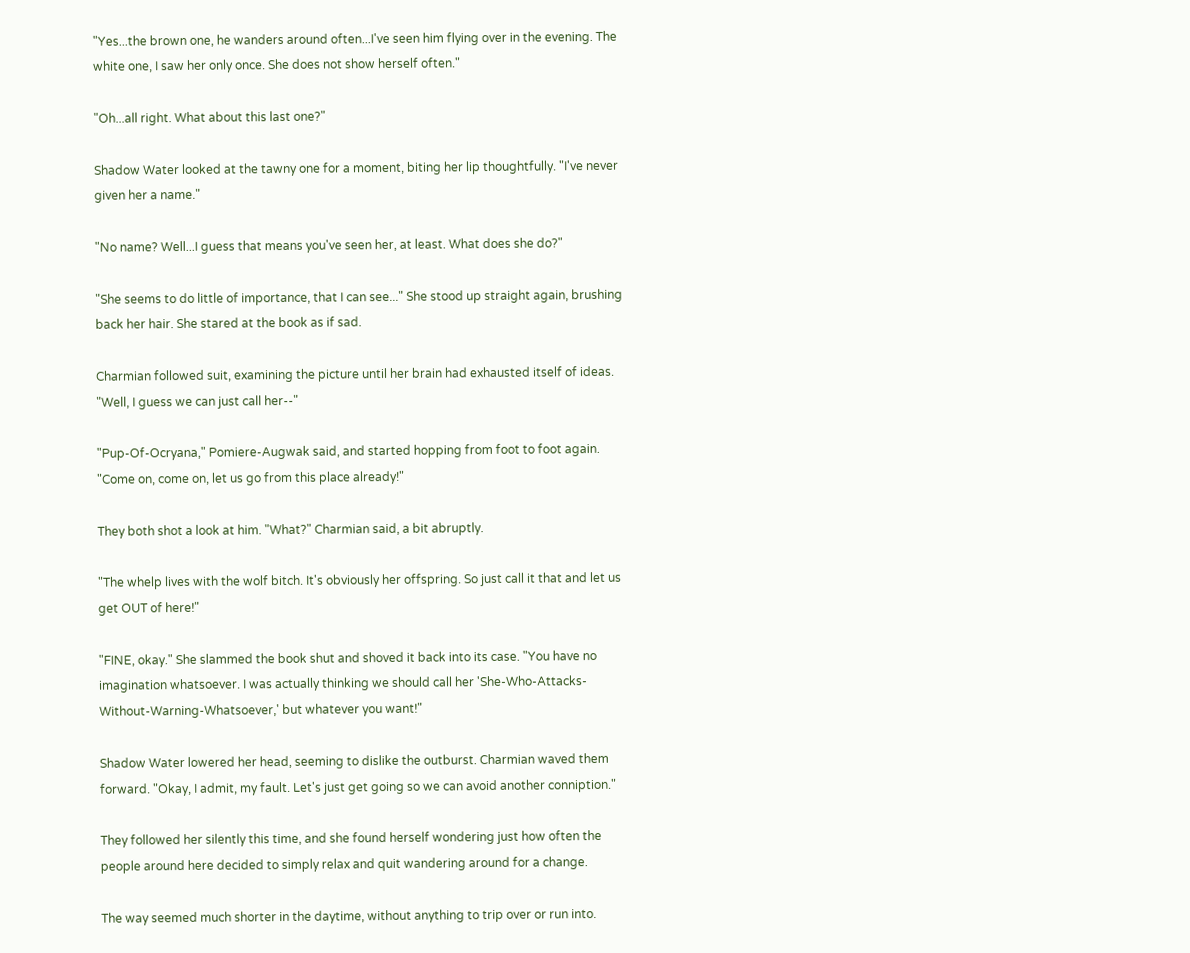"Yes...the brown one, he wanders around often...I've seen him flying over in the evening. The white one, I saw her only once. She does not show herself often."

"Oh...all right. What about this last one?"

Shadow Water looked at the tawny one for a moment, biting her lip thoughtfully. "I've never given her a name."

"No name? Well...I guess that means you've seen her, at least. What does she do?"

"She seems to do little of importance, that I can see..." She stood up straight again, brushing back her hair. She stared at the book as if sad.

Charmian followed suit, examining the picture until her brain had exhausted itself of ideas. "Well, I guess we can just call her--"

"Pup-Of-Ocryana," Pomiere-Augwak said, and started hopping from foot to foot again. "Come on, come on, let us go from this place already!"

They both shot a look at him. "What?" Charmian said, a bit abruptly.

"The whelp lives with the wolf bitch. It's obviously her offspring. So just call it that and let us get OUT of here!"

"FINE, okay." She slammed the book shut and shoved it back into its case. "You have no imagination whatsoever. I was actually thinking we should call her 'She-Who-Attacks-Without-Warning-Whatsoever,' but whatever you want!"

Shadow Water lowered her head, seeming to dislike the outburst. Charmian waved them forward. "Okay, I admit, my fault. Let's just get going so we can avoid another conniption."

They followed her silently this time, and she found herself wondering just how often the people around here decided to simply relax and quit wandering around for a change.

The way seemed much shorter in the daytime, without anything to trip over or run into.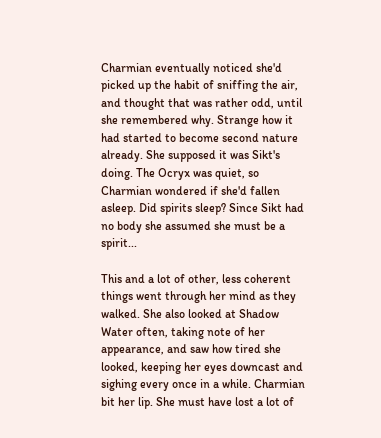Charmian eventually noticed she'd picked up the habit of sniffing the air, and thought that was rather odd, until she remembered why. Strange how it had started to become second nature already. She supposed it was Sikt's doing. The Ocryx was quiet, so Charmian wondered if she'd fallen asleep. Did spirits sleep? Since Sikt had no body she assumed she must be a spirit...

This and a lot of other, less coherent things went through her mind as they walked. She also looked at Shadow Water often, taking note of her appearance, and saw how tired she looked, keeping her eyes downcast and sighing every once in a while. Charmian bit her lip. She must have lost a lot of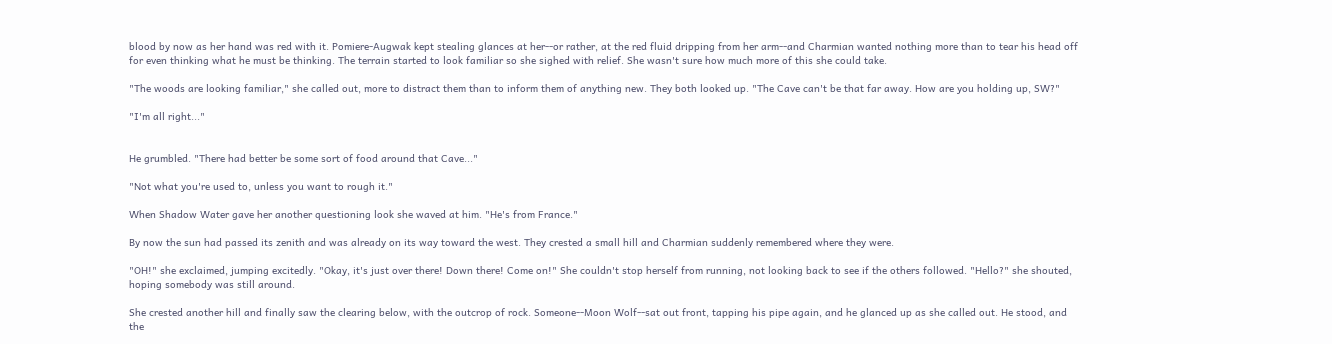blood by now as her hand was red with it. Pomiere-Augwak kept stealing glances at her--or rather, at the red fluid dripping from her arm--and Charmian wanted nothing more than to tear his head off for even thinking what he must be thinking. The terrain started to look familiar so she sighed with relief. She wasn't sure how much more of this she could take.

"The woods are looking familiar," she called out, more to distract them than to inform them of anything new. They both looked up. "The Cave can't be that far away. How are you holding up, SW?"

"I'm all right..."


He grumbled. "There had better be some sort of food around that Cave..."

"Not what you're used to, unless you want to rough it."

When Shadow Water gave her another questioning look she waved at him. "He's from France."

By now the sun had passed its zenith and was already on its way toward the west. They crested a small hill and Charmian suddenly remembered where they were.

"OH!" she exclaimed, jumping excitedly. "Okay, it's just over there! Down there! Come on!" She couldn't stop herself from running, not looking back to see if the others followed. "Hello?" she shouted, hoping somebody was still around.

She crested another hill and finally saw the clearing below, with the outcrop of rock. Someone--Moon Wolf--sat out front, tapping his pipe again, and he glanced up as she called out. He stood, and the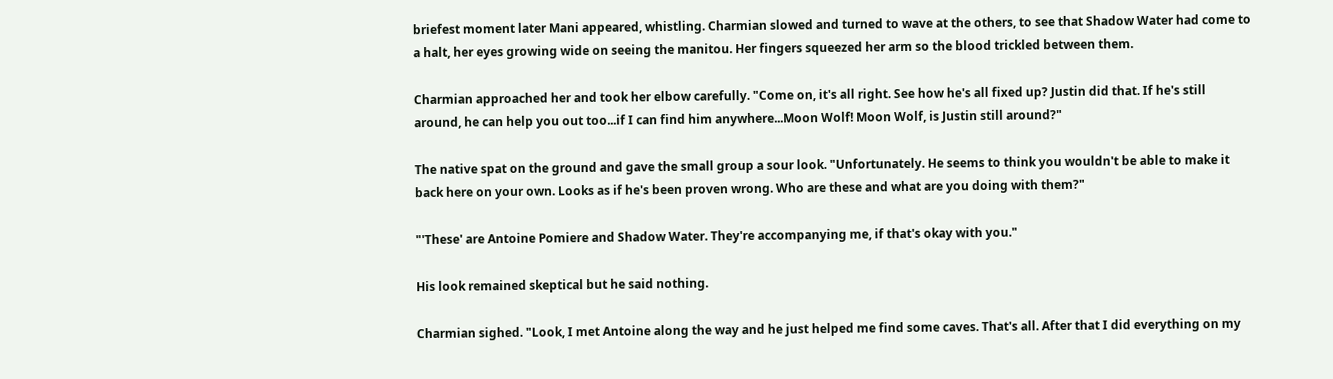briefest moment later Mani appeared, whistling. Charmian slowed and turned to wave at the others, to see that Shadow Water had come to a halt, her eyes growing wide on seeing the manitou. Her fingers squeezed her arm so the blood trickled between them.

Charmian approached her and took her elbow carefully. "Come on, it's all right. See how he's all fixed up? Justin did that. If he's still around, he can help you out too...if I can find him anywhere...Moon Wolf! Moon Wolf, is Justin still around?"

The native spat on the ground and gave the small group a sour look. "Unfortunately. He seems to think you wouldn't be able to make it back here on your own. Looks as if he's been proven wrong. Who are these and what are you doing with them?"

"'These' are Antoine Pomiere and Shadow Water. They're accompanying me, if that's okay with you."

His look remained skeptical but he said nothing.

Charmian sighed. "Look, I met Antoine along the way and he just helped me find some caves. That's all. After that I did everything on my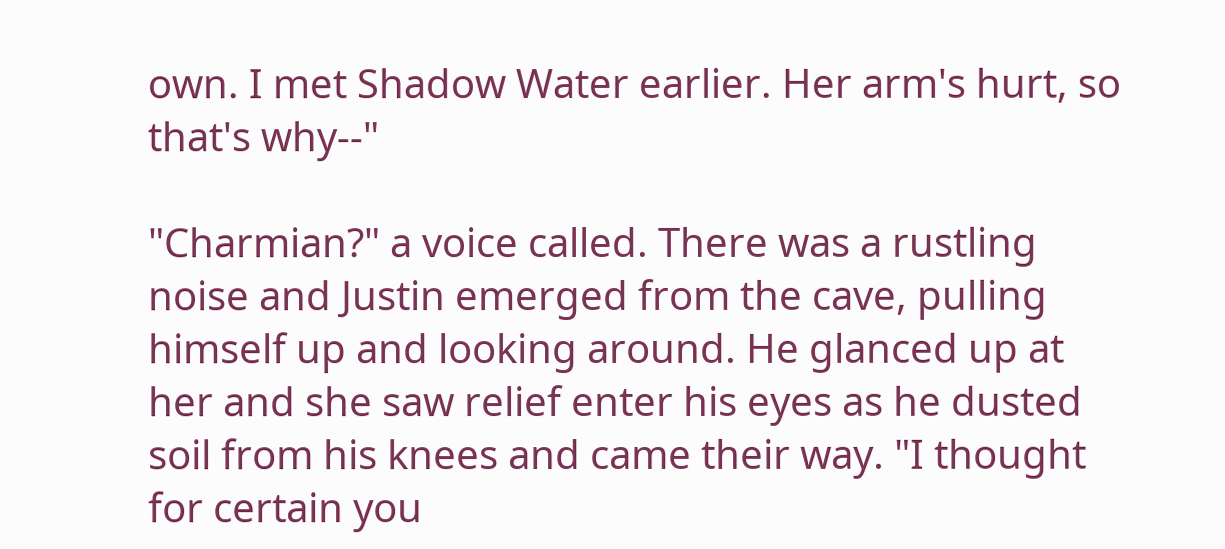own. I met Shadow Water earlier. Her arm's hurt, so that's why--"

"Charmian?" a voice called. There was a rustling noise and Justin emerged from the cave, pulling himself up and looking around. He glanced up at her and she saw relief enter his eyes as he dusted soil from his knees and came their way. "I thought for certain you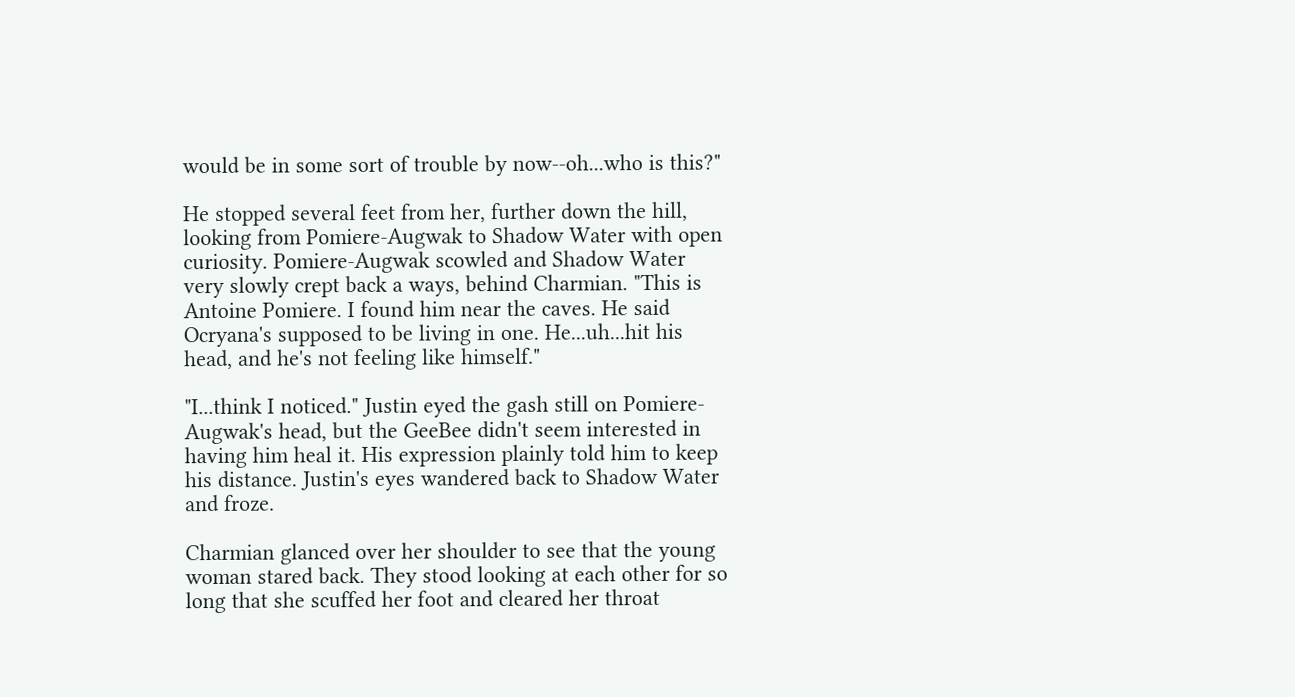would be in some sort of trouble by now--oh...who is this?"

He stopped several feet from her, further down the hill, looking from Pomiere-Augwak to Shadow Water with open curiosity. Pomiere-Augwak scowled and Shadow Water very slowly crept back a ways, behind Charmian. "This is Antoine Pomiere. I found him near the caves. He said Ocryana's supposed to be living in one. He...uh...hit his head, and he's not feeling like himself."

"I...think I noticed." Justin eyed the gash still on Pomiere-Augwak's head, but the GeeBee didn't seem interested in having him heal it. His expression plainly told him to keep his distance. Justin's eyes wandered back to Shadow Water and froze.

Charmian glanced over her shoulder to see that the young woman stared back. They stood looking at each other for so long that she scuffed her foot and cleared her throat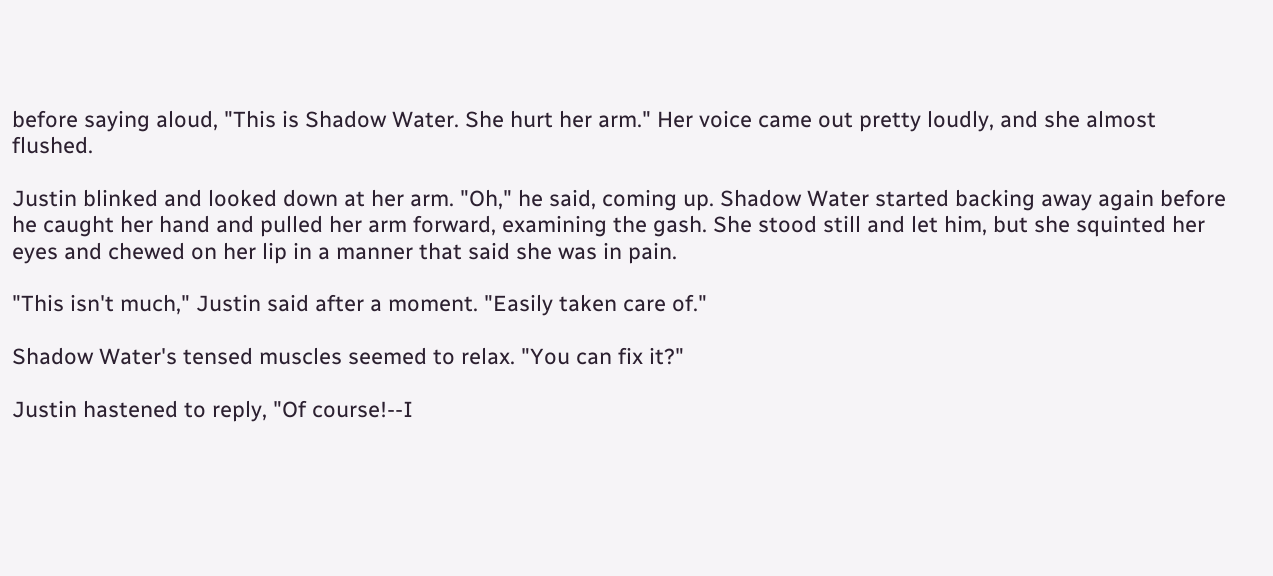before saying aloud, "This is Shadow Water. She hurt her arm." Her voice came out pretty loudly, and she almost flushed.

Justin blinked and looked down at her arm. "Oh," he said, coming up. Shadow Water started backing away again before he caught her hand and pulled her arm forward, examining the gash. She stood still and let him, but she squinted her eyes and chewed on her lip in a manner that said she was in pain.

"This isn't much," Justin said after a moment. "Easily taken care of."

Shadow Water's tensed muscles seemed to relax. "You can fix it?"

Justin hastened to reply, "Of course!--I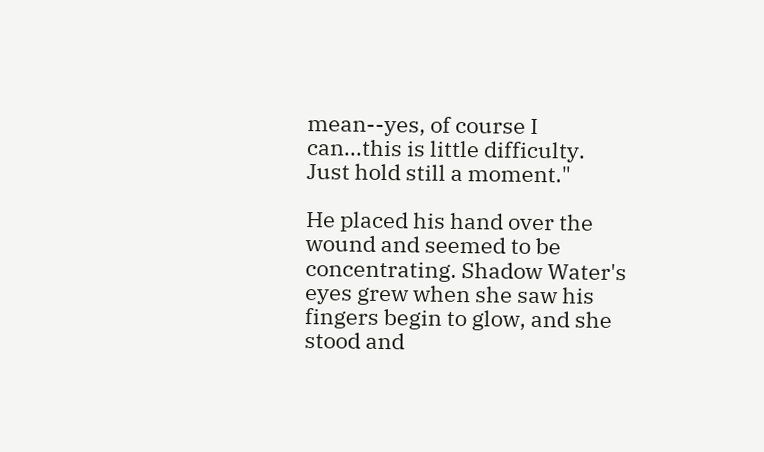mean--yes, of course I can...this is little difficulty. Just hold still a moment."

He placed his hand over the wound and seemed to be concentrating. Shadow Water's eyes grew when she saw his fingers begin to glow, and she stood and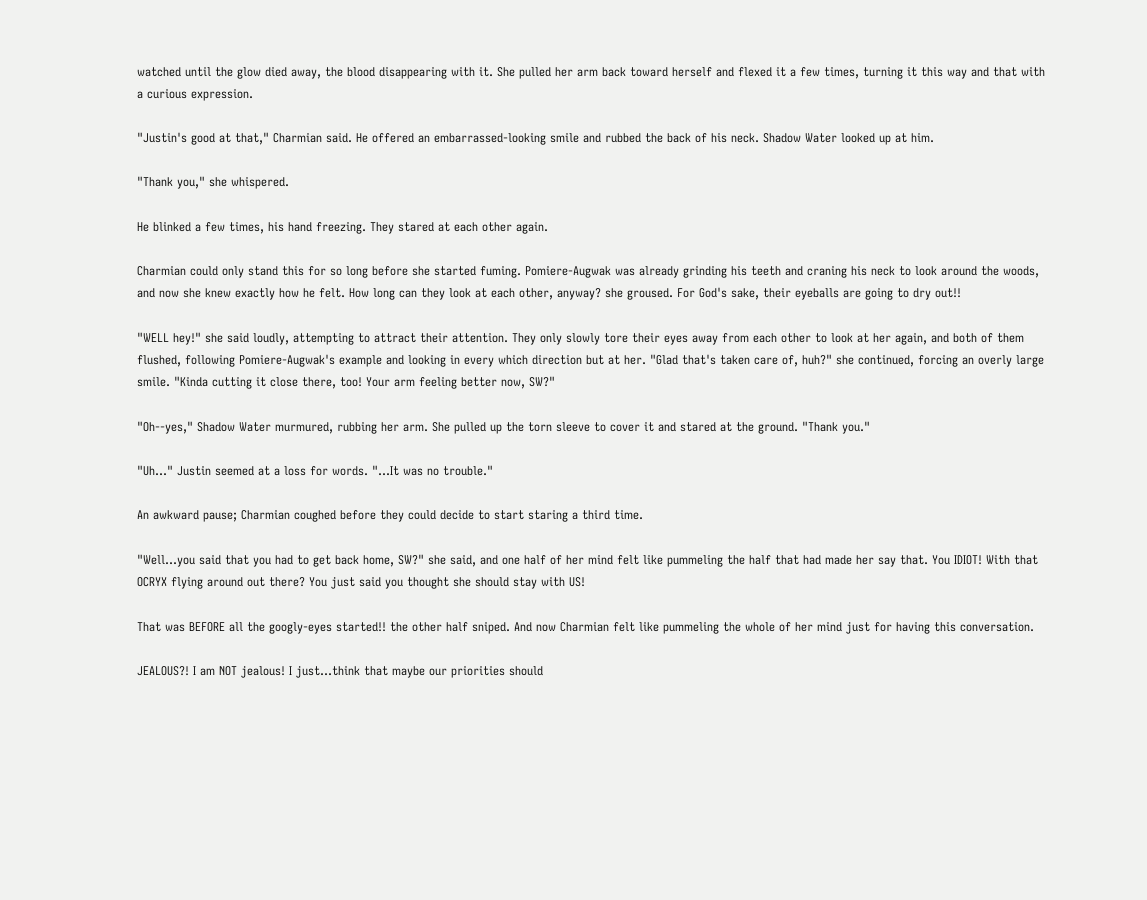watched until the glow died away, the blood disappearing with it. She pulled her arm back toward herself and flexed it a few times, turning it this way and that with a curious expression.

"Justin's good at that," Charmian said. He offered an embarrassed-looking smile and rubbed the back of his neck. Shadow Water looked up at him.

"Thank you," she whispered.

He blinked a few times, his hand freezing. They stared at each other again.

Charmian could only stand this for so long before she started fuming. Pomiere-Augwak was already grinding his teeth and craning his neck to look around the woods, and now she knew exactly how he felt. How long can they look at each other, anyway? she groused. For God's sake, their eyeballs are going to dry out!!

"WELL hey!" she said loudly, attempting to attract their attention. They only slowly tore their eyes away from each other to look at her again, and both of them flushed, following Pomiere-Augwak's example and looking in every which direction but at her. "Glad that's taken care of, huh?" she continued, forcing an overly large smile. "Kinda cutting it close there, too! Your arm feeling better now, SW?"

"Oh--yes," Shadow Water murmured, rubbing her arm. She pulled up the torn sleeve to cover it and stared at the ground. "Thank you."

"Uh..." Justin seemed at a loss for words. "...It was no trouble."

An awkward pause; Charmian coughed before they could decide to start staring a third time.

"Well...you said that you had to get back home, SW?" she said, and one half of her mind felt like pummeling the half that had made her say that. You IDIOT! With that OCRYX flying around out there? You just said you thought she should stay with US!

That was BEFORE all the googly-eyes started!! the other half sniped. And now Charmian felt like pummeling the whole of her mind just for having this conversation.

JEALOUS?! I am NOT jealous! I just...think that maybe our priorities should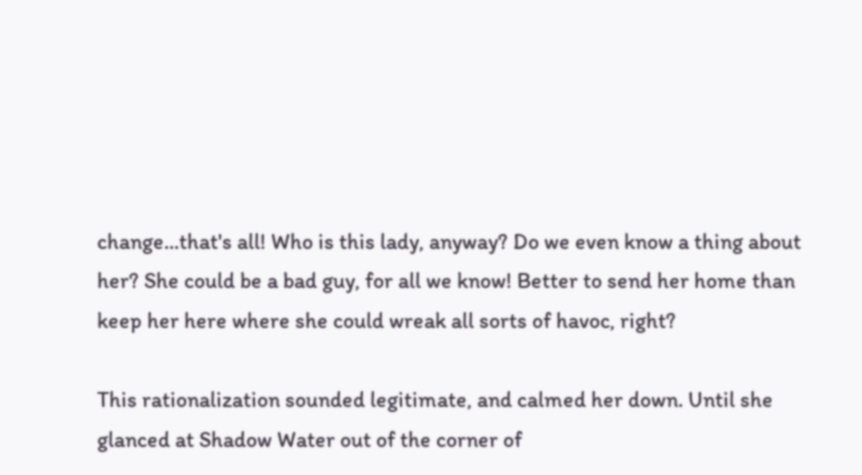change...that's all! Who is this lady, anyway? Do we even know a thing about her? She could be a bad guy, for all we know! Better to send her home than keep her here where she could wreak all sorts of havoc, right?

This rationalization sounded legitimate, and calmed her down. Until she glanced at Shadow Water out of the corner of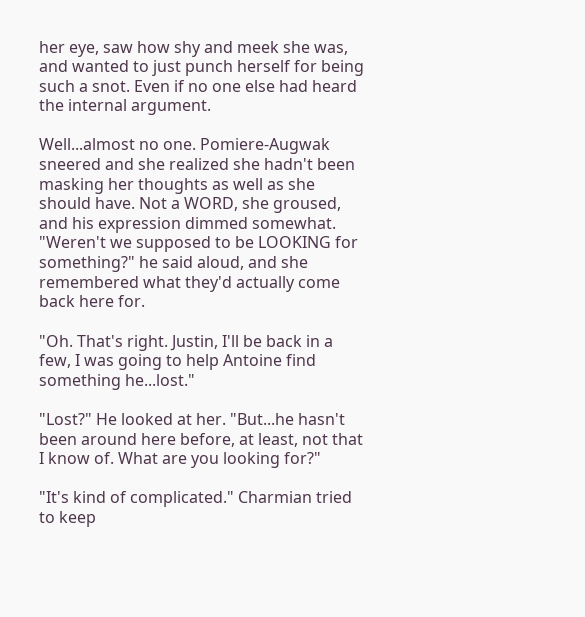her eye, saw how shy and meek she was, and wanted to just punch herself for being such a snot. Even if no one else had heard the internal argument.

Well...almost no one. Pomiere-Augwak sneered and she realized she hadn't been masking her thoughts as well as she should have. Not a WORD, she groused, and his expression dimmed somewhat. "Weren't we supposed to be LOOKING for something?" he said aloud, and she remembered what they'd actually come back here for.

"Oh. That's right. Justin, I'll be back in a few, I was going to help Antoine find something he...lost."

"Lost?" He looked at her. "But...he hasn't been around here before, at least, not that I know of. What are you looking for?"

"It's kind of complicated." Charmian tried to keep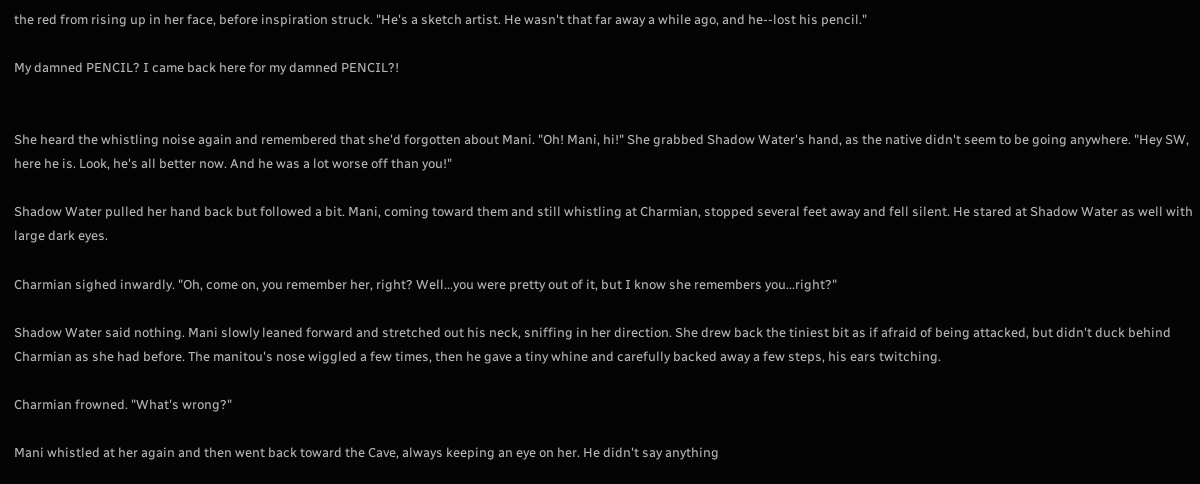the red from rising up in her face, before inspiration struck. "He's a sketch artist. He wasn't that far away a while ago, and he--lost his pencil."

My damned PENCIL? I came back here for my damned PENCIL?!


She heard the whistling noise again and remembered that she'd forgotten about Mani. "Oh! Mani, hi!" She grabbed Shadow Water's hand, as the native didn't seem to be going anywhere. "Hey SW, here he is. Look, he's all better now. And he was a lot worse off than you!"

Shadow Water pulled her hand back but followed a bit. Mani, coming toward them and still whistling at Charmian, stopped several feet away and fell silent. He stared at Shadow Water as well with large dark eyes.

Charmian sighed inwardly. "Oh, come on, you remember her, right? Well...you were pretty out of it, but I know she remembers you...right?"

Shadow Water said nothing. Mani slowly leaned forward and stretched out his neck, sniffing in her direction. She drew back the tiniest bit as if afraid of being attacked, but didn't duck behind Charmian as she had before. The manitou's nose wiggled a few times, then he gave a tiny whine and carefully backed away a few steps, his ears twitching.

Charmian frowned. "What's wrong?"

Mani whistled at her again and then went back toward the Cave, always keeping an eye on her. He didn't say anything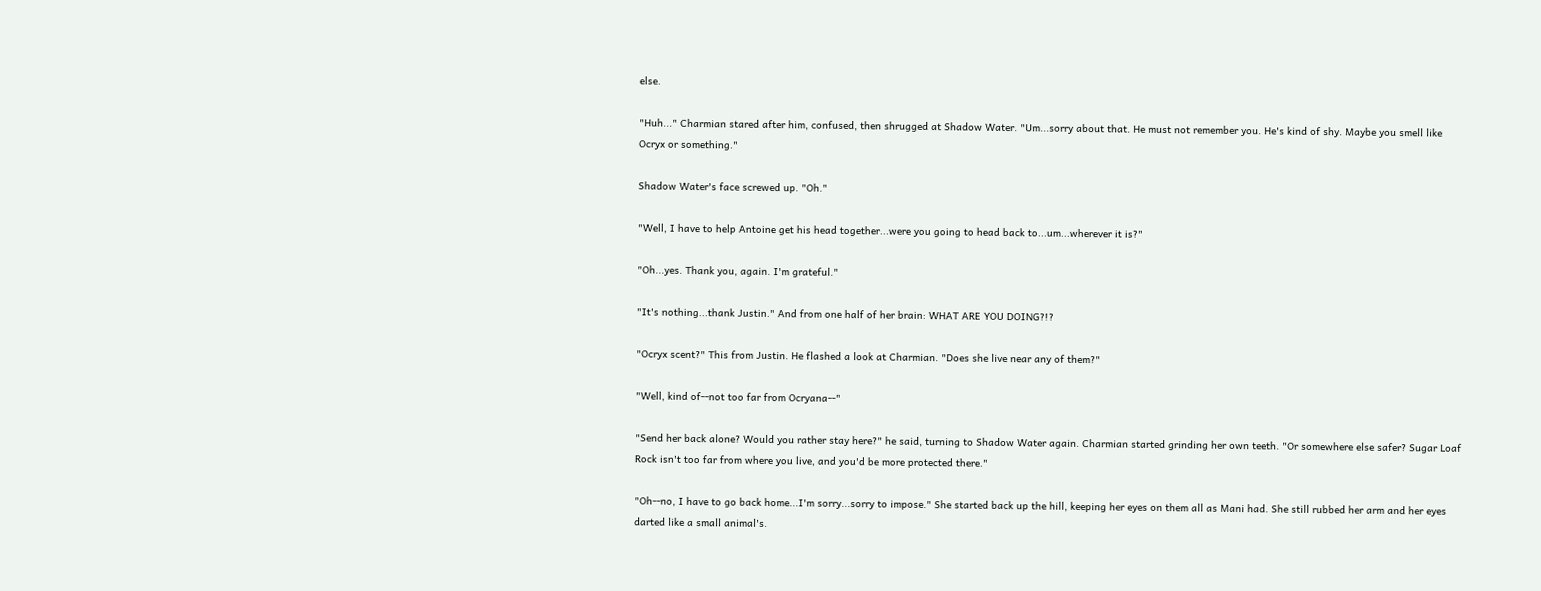else.

"Huh..." Charmian stared after him, confused, then shrugged at Shadow Water. "Um...sorry about that. He must not remember you. He's kind of shy. Maybe you smell like Ocryx or something."

Shadow Water's face screwed up. "Oh."

"Well, I have to help Antoine get his head together...were you going to head back to...um...wherever it is?"

"Oh...yes. Thank you, again. I'm grateful."

"It's nothing...thank Justin." And from one half of her brain: WHAT ARE YOU DOING?!?

"Ocryx scent?" This from Justin. He flashed a look at Charmian. "Does she live near any of them?"

"Well, kind of--not too far from Ocryana--"

"Send her back alone? Would you rather stay here?" he said, turning to Shadow Water again. Charmian started grinding her own teeth. "Or somewhere else safer? Sugar Loaf Rock isn't too far from where you live, and you'd be more protected there."

"Oh--no, I have to go back home...I'm sorry...sorry to impose." She started back up the hill, keeping her eyes on them all as Mani had. She still rubbed her arm and her eyes darted like a small animal's.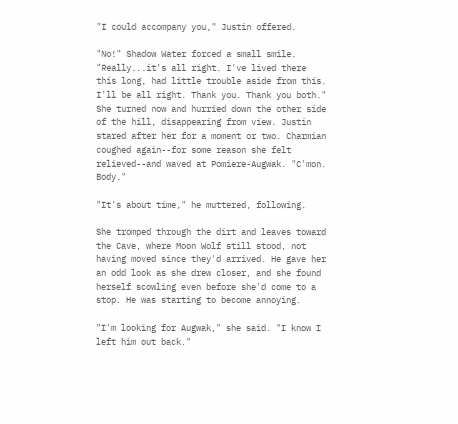"I could accompany you," Justin offered.

"No!" Shadow Water forced a small smile. "Really...it's all right. I've lived there this long, had little trouble aside from this. I'll be all right. Thank you. Thank you both." She turned now and hurried down the other side of the hill, disappearing from view. Justin stared after her for a moment or two. Charmian coughed again--for some reason she felt relieved--and waved at Pomiere-Augwak. "C'mon. Body."

"It's about time," he muttered, following.

She tromped through the dirt and leaves toward the Cave, where Moon Wolf still stood, not having moved since they'd arrived. He gave her an odd look as she drew closer, and she found herself scowling even before she'd come to a stop. He was starting to become annoying.

"I'm looking for Augwak," she said. "I know I left him out back."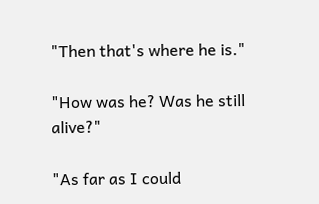"Then that's where he is."

"How was he? Was he still alive?"

"As far as I could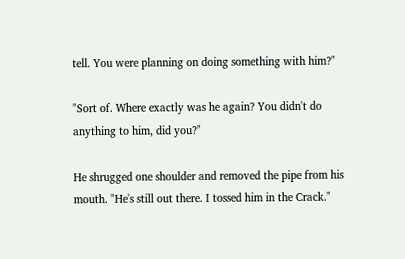tell. You were planning on doing something with him?"

"Sort of. Where exactly was he again? You didn't do anything to him, did you?"

He shrugged one shoulder and removed the pipe from his mouth. "He's still out there. I tossed him in the Crack."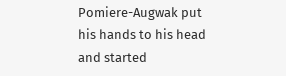Pomiere-Augwak put his hands to his head and started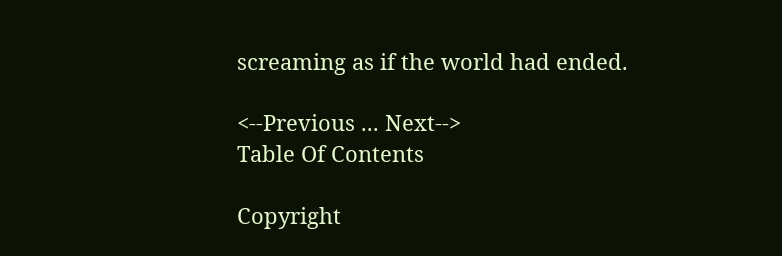screaming as if the world had ended.

<--Previous ... Next-->
Table Of Contents

Copyright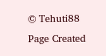© Tehuti88
Page Created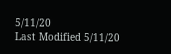5/11/20
Last Modified 5/11/20